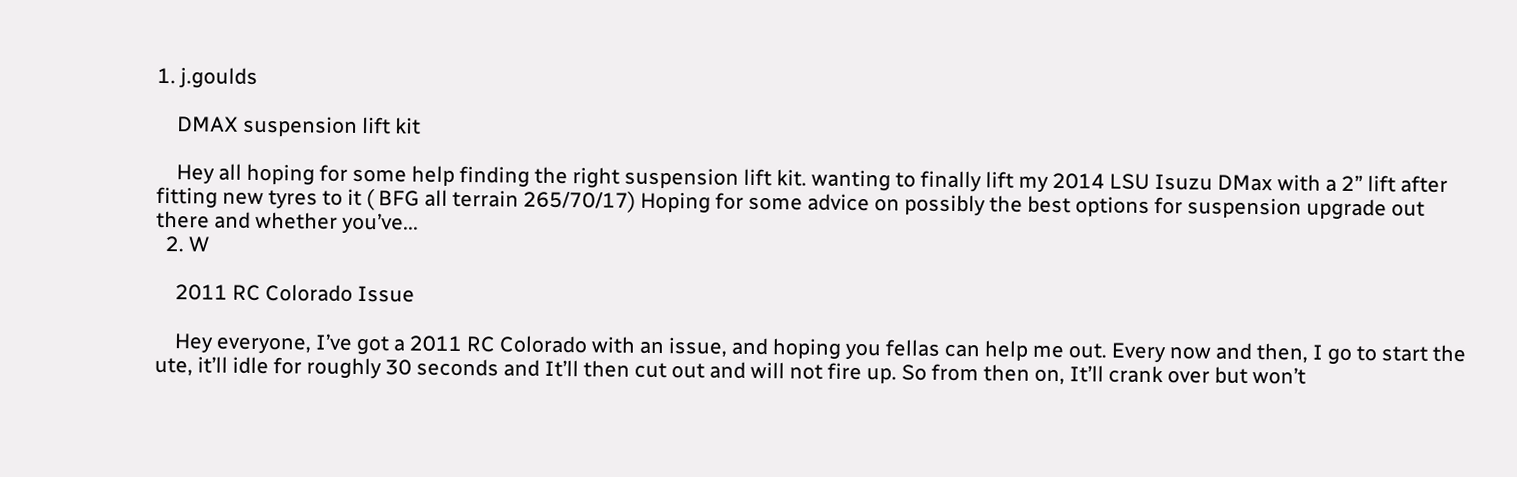1. j.goulds

    DMAX suspension lift kit

    Hey all hoping for some help finding the right suspension lift kit. wanting to finally lift my 2014 LSU Isuzu DMax with a 2” lift after fitting new tyres to it ( BFG all terrain 265/70/17) Hoping for some advice on possibly the best options for suspension upgrade out there and whether you’ve...
  2. W

    2011 RC Colorado Issue

    Hey everyone, I’ve got a 2011 RC Colorado with an issue, and hoping you fellas can help me out. Every now and then, I go to start the ute, it’ll idle for roughly 30 seconds and It’ll then cut out and will not fire up. So from then on, It’ll crank over but won’t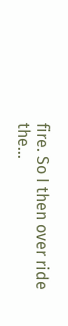fire. So I then over ride the...